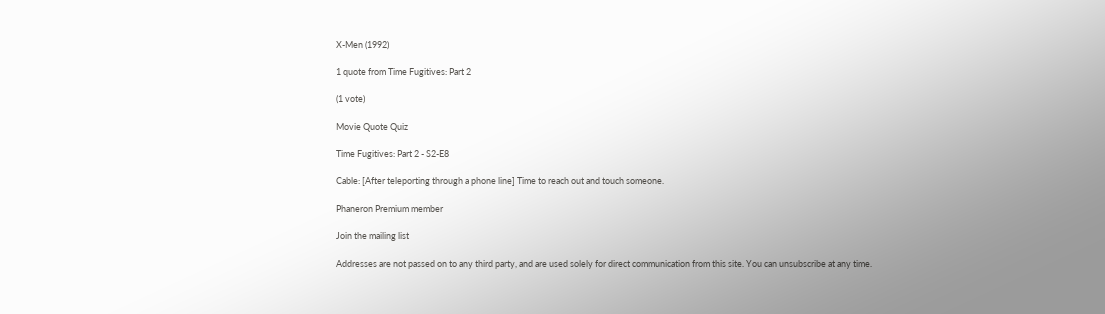X-Men (1992)

1 quote from Time Fugitives: Part 2

(1 vote)

Movie Quote Quiz

Time Fugitives: Part 2 - S2-E8

Cable: [After teleporting through a phone line] Time to reach out and touch someone.

Phaneron Premium member

Join the mailing list

Addresses are not passed on to any third party, and are used solely for direct communication from this site. You can unsubscribe at any time.